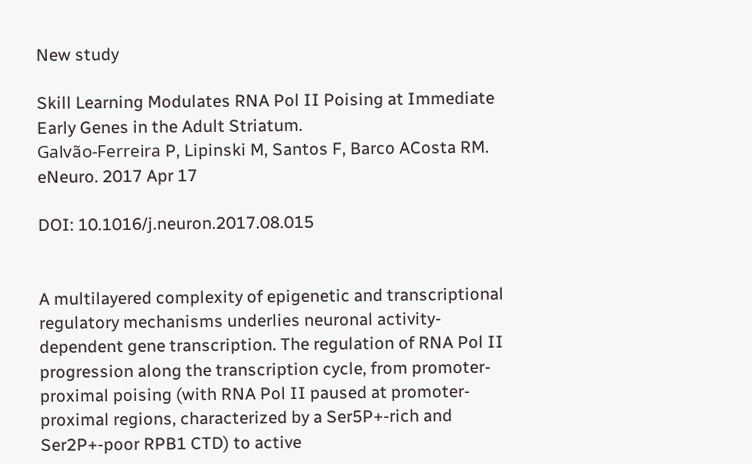New study

Skill Learning Modulates RNA Pol II Poising at Immediate Early Genes in the Adult Striatum.
Galvão-Ferreira P, Lipinski M, Santos F, Barco ACosta RM.
eNeuro. 2017 Apr 17

DOI: 10.1016/j.neuron.2017.08.015


A multilayered complexity of epigenetic and transcriptional regulatory mechanisms underlies neuronal activity-dependent gene transcription. The regulation of RNA Pol II progression along the transcription cycle, from promoter-proximal poising (with RNA Pol II paused at promoter-proximal regions, characterized by a Ser5P+-rich and Ser2P+-poor RPB1 CTD) to active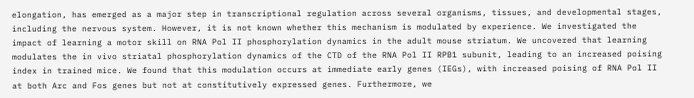elongation, has emerged as a major step in transcriptional regulation across several organisms, tissues, and developmental stages, including the nervous system. However, it is not known whether this mechanism is modulated by experience. We investigated the impact of learning a motor skill on RNA Pol II phosphorylation dynamics in the adult mouse striatum. We uncovered that learning modulates the in vivo striatal phosphorylation dynamics of the CTD of the RNA Pol II RPB1 subunit, leading to an increased poising index in trained mice. We found that this modulation occurs at immediate early genes (IEGs), with increased poising of RNA Pol II at both Arc and Fos genes but not at constitutively expressed genes. Furthermore, we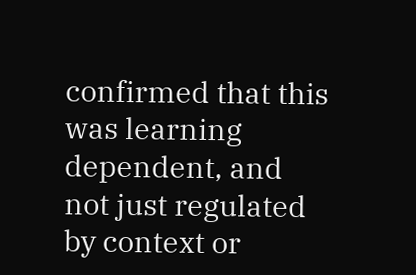confirmed that this was learning dependent, and not just regulated by context or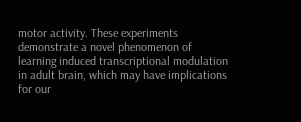motor activity. These experiments demonstrate a novel phenomenon of learning induced transcriptional modulation in adult brain, which may have implications for our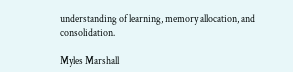understanding of learning, memory allocation, and consolidation.

Myles Marshall